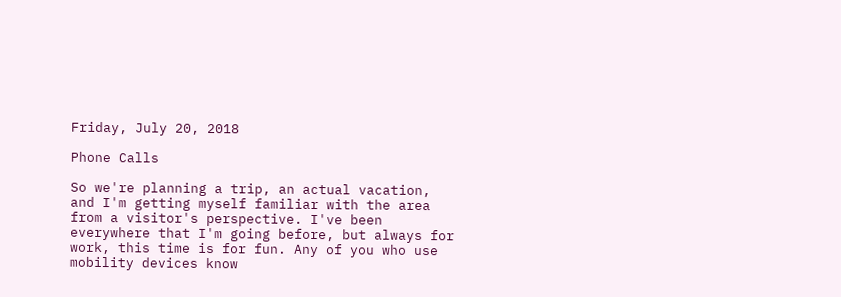Friday, July 20, 2018

Phone Calls

So we're planning a trip, an actual vacation, and I'm getting myself familiar with the area from a visitor's perspective. I've been everywhere that I'm going before, but always for work, this time is for fun. Any of you who use mobility devices know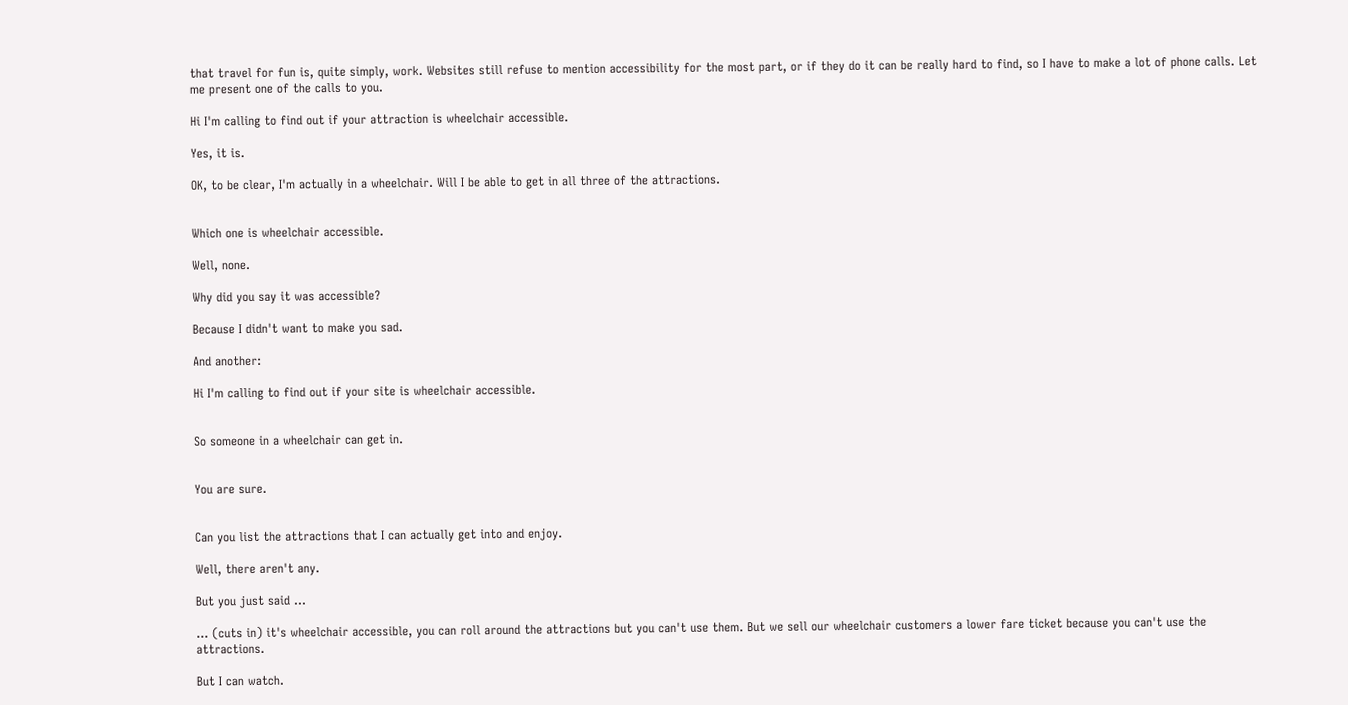that travel for fun is, quite simply, work. Websites still refuse to mention accessibility for the most part, or if they do it can be really hard to find, so I have to make a lot of phone calls. Let me present one of the calls to you.

Hi I'm calling to find out if your attraction is wheelchair accessible.

Yes, it is.

OK, to be clear, I'm actually in a wheelchair. Will I be able to get in all three of the attractions.


Which one is wheelchair accessible.

Well, none.

Why did you say it was accessible?

Because I didn't want to make you sad.

And another:

Hi I'm calling to find out if your site is wheelchair accessible.


So someone in a wheelchair can get in.


You are sure.


Can you list the attractions that I can actually get into and enjoy.

Well, there aren't any.

But you just said ...

... (cuts in) it's wheelchair accessible, you can roll around the attractions but you can't use them. But we sell our wheelchair customers a lower fare ticket because you can't use the attractions.

But I can watch.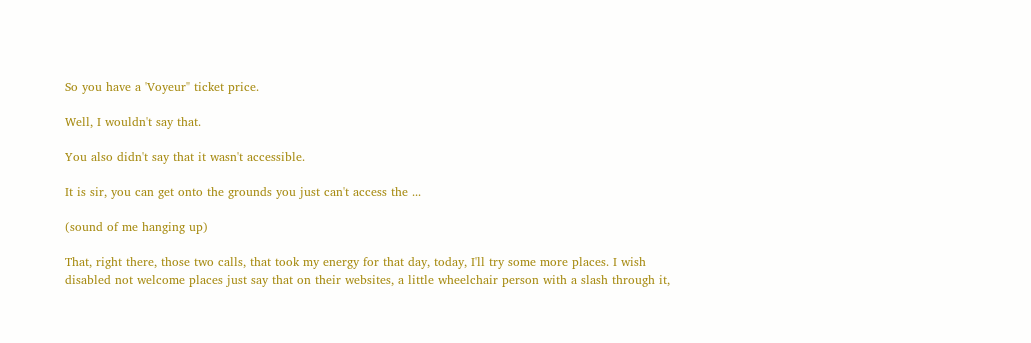So you have a 'Voyeur" ticket price.

Well, I wouldn't say that.

You also didn't say that it wasn't accessible.

It is sir, you can get onto the grounds you just can't access the ...

(sound of me hanging up)

That, right there, those two calls, that took my energy for that day, today, I'll try some more places. I wish disabled not welcome places just say that on their websites, a little wheelchair person with a slash through it,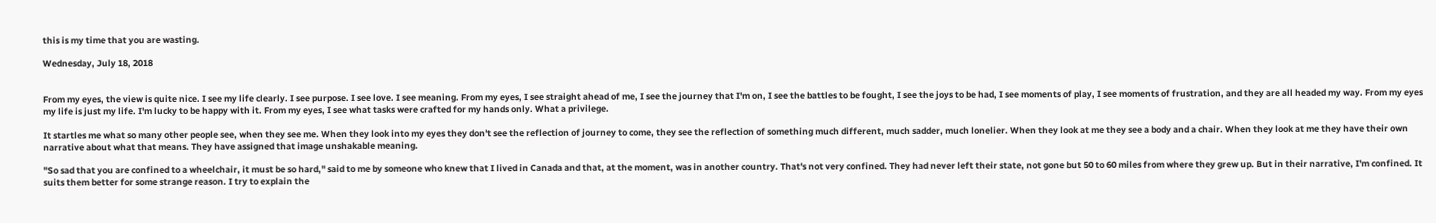this is my time that you are wasting.

Wednesday, July 18, 2018


From my eyes, the view is quite nice. I see my life clearly. I see purpose. I see love. I see meaning. From my eyes, I see straight ahead of me, I see the journey that I'm on, I see the battles to be fought, I see the joys to be had, I see moments of play, I see moments of frustration, and they are all headed my way. From my eyes my life is just my life. I'm lucky to be happy with it. From my eyes, I see what tasks were crafted for my hands only. What a privilege.

It startles me what so many other people see, when they see me. When they look into my eyes they don't see the reflection of journey to come, they see the reflection of something much different, much sadder, much lonelier. When they look at me they see a body and a chair. When they look at me they have their own narrative about what that means. They have assigned that image unshakable meaning.

"So sad that you are confined to a wheelchair, it must be so hard," said to me by someone who knew that I lived in Canada and that, at the moment, was in another country. That's not very confined. They had never left their state, not gone but 50 to 60 miles from where they grew up. But in their narrative, I'm confined. It suits them better for some strange reason. I try to explain the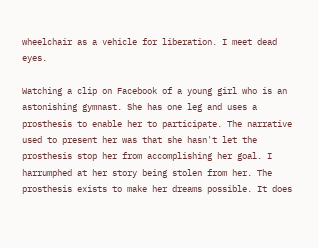wheelchair as a vehicle for liberation. I meet dead eyes.

Watching a clip on Facebook of a young girl who is an astonishing gymnast. She has one leg and uses a prosthesis to enable her to participate. The narrative used to present her was that she hasn't let the prosthesis stop her from accomplishing her goal. I harrumphed at her story being stolen from her. The prosthesis exists to make her dreams possible. It does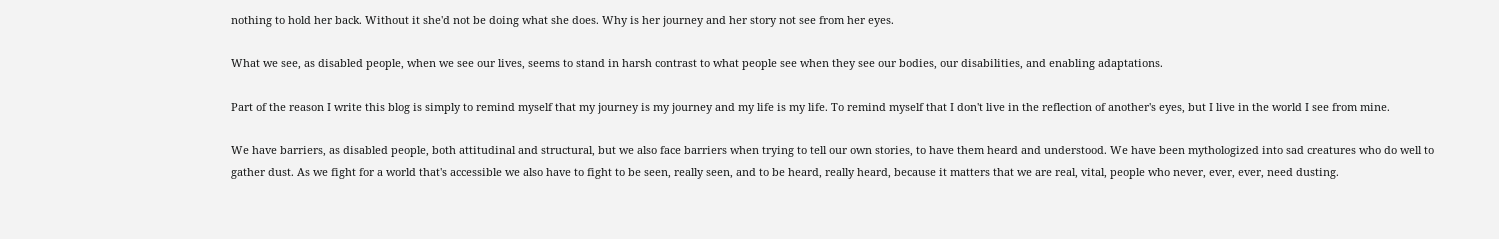nothing to hold her back. Without it she'd not be doing what she does. Why is her journey and her story not see from her eyes.

What we see, as disabled people, when we see our lives, seems to stand in harsh contrast to what people see when they see our bodies, our disabilities, and enabling adaptations.

Part of the reason I write this blog is simply to remind myself that my journey is my journey and my life is my life. To remind myself that I don't live in the reflection of another's eyes, but I live in the world I see from mine.

We have barriers, as disabled people, both attitudinal and structural, but we also face barriers when trying to tell our own stories, to have them heard and understood. We have been mythologized into sad creatures who do well to gather dust. As we fight for a world that's accessible we also have to fight to be seen, really seen, and to be heard, really heard, because it matters that we are real, vital, people who never, ever, ever, need dusting.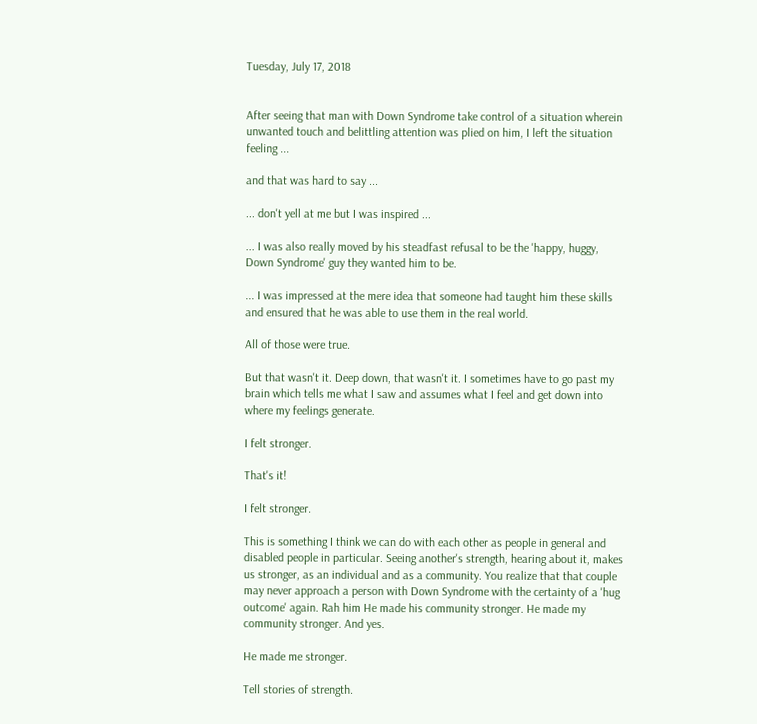Tuesday, July 17, 2018


After seeing that man with Down Syndrome take control of a situation wherein unwanted touch and belittling attention was plied on him, I left the situation feeling ...

and that was hard to say ...

... don't yell at me but I was inspired ...

... I was also really moved by his steadfast refusal to be the 'happy, huggy, Down Syndrome' guy they wanted him to be.

... I was impressed at the mere idea that someone had taught him these skills and ensured that he was able to use them in the real world.

All of those were true.

But that wasn't it. Deep down, that wasn't it. I sometimes have to go past my brain which tells me what I saw and assumes what I feel and get down into where my feelings generate.

I felt stronger.

That's it!

I felt stronger.

This is something I think we can do with each other as people in general and disabled people in particular. Seeing another's strength, hearing about it, makes us stronger, as an individual and as a community. You realize that that couple may never approach a person with Down Syndrome with the certainty of a 'hug outcome' again. Rah him He made his community stronger. He made my community stronger. And yes.

He made me stronger.

Tell stories of strength.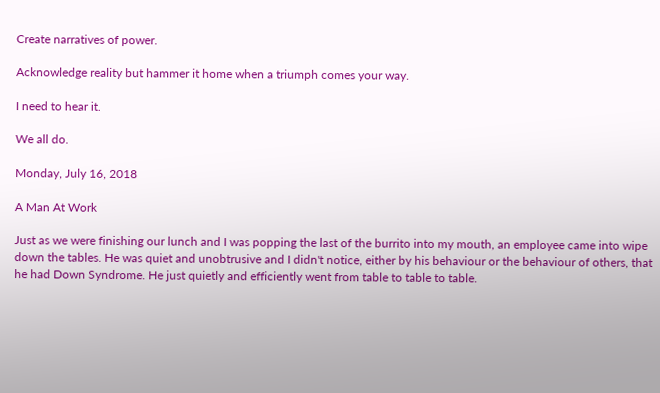Create narratives of power.

Acknowledge reality but hammer it home when a triumph comes your way.

I need to hear it.

We all do.

Monday, July 16, 2018

A Man At Work

Just as we were finishing our lunch and I was popping the last of the burrito into my mouth, an employee came into wipe down the tables. He was quiet and unobtrusive and I didn't notice, either by his behaviour or the behaviour of others, that he had Down Syndrome. He just quietly and efficiently went from table to table to table.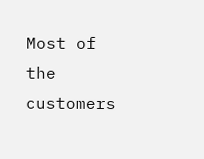Most of the customers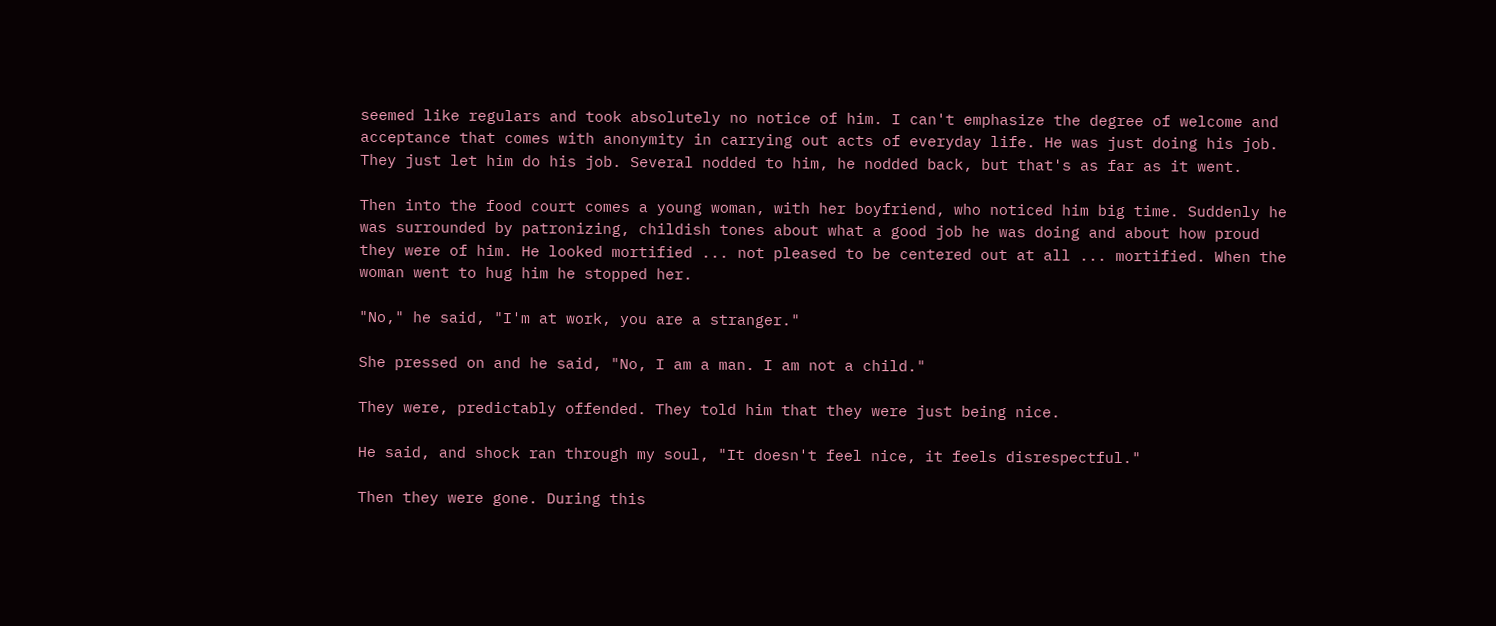seemed like regulars and took absolutely no notice of him. I can't emphasize the degree of welcome and acceptance that comes with anonymity in carrying out acts of everyday life. He was just doing his job. They just let him do his job. Several nodded to him, he nodded back, but that's as far as it went.

Then into the food court comes a young woman, with her boyfriend, who noticed him big time. Suddenly he was surrounded by patronizing, childish tones about what a good job he was doing and about how proud they were of him. He looked mortified ... not pleased to be centered out at all ... mortified. When the woman went to hug him he stopped her.

"No," he said, "I'm at work, you are a stranger."

She pressed on and he said, "No, I am a man. I am not a child."

They were, predictably offended. They told him that they were just being nice.

He said, and shock ran through my soul, "It doesn't feel nice, it feels disrespectful."

Then they were gone. During this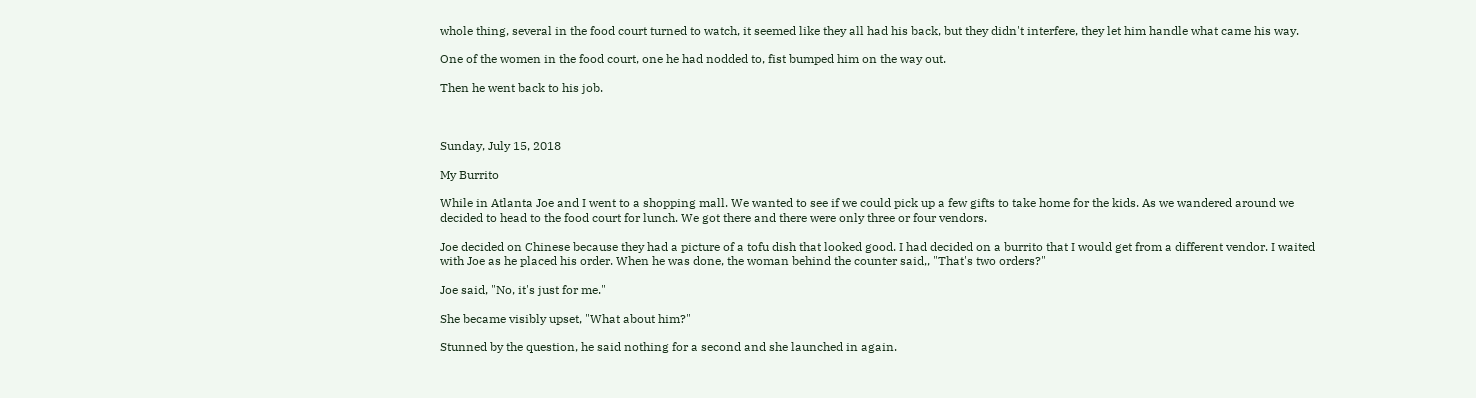whole thing, several in the food court turned to watch, it seemed like they all had his back, but they didn't interfere, they let him handle what came his way.

One of the women in the food court, one he had nodded to, fist bumped him on the way out.

Then he went back to his job.



Sunday, July 15, 2018

My Burrito

While in Atlanta Joe and I went to a shopping mall. We wanted to see if we could pick up a few gifts to take home for the kids. As we wandered around we decided to head to the food court for lunch. We got there and there were only three or four vendors.

Joe decided on Chinese because they had a picture of a tofu dish that looked good. I had decided on a burrito that I would get from a different vendor. I waited with Joe as he placed his order. When he was done, the woman behind the counter said,, "That's two orders?"

Joe said, "No, it's just for me."

She became visibly upset, "What about him?"

Stunned by the question, he said nothing for a second and she launched in again.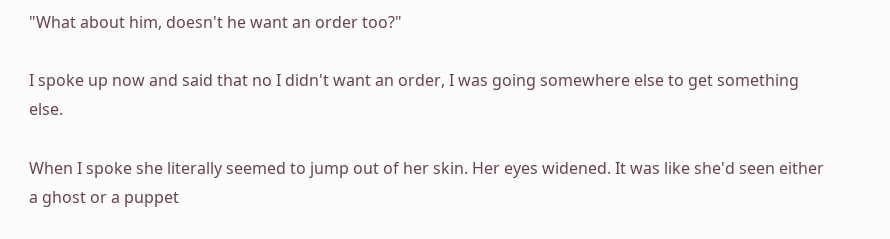"What about him, doesn't he want an order too?"

I spoke up now and said that no I didn't want an order, I was going somewhere else to get something else.

When I spoke she literally seemed to jump out of her skin. Her eyes widened. It was like she'd seen either a ghost or a puppet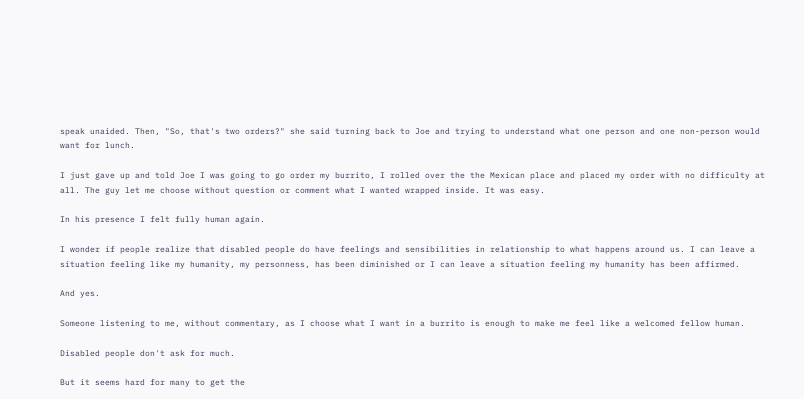speak unaided. Then, "So, that's two orders?" she said turning back to Joe and trying to understand what one person and one non-person would want for lunch.

I just gave up and told Joe I was going to go order my burrito, I rolled over the the Mexican place and placed my order with no difficulty at all. The guy let me choose without question or comment what I wanted wrapped inside. It was easy.

In his presence I felt fully human again.

I wonder if people realize that disabled people do have feelings and sensibilities in relationship to what happens around us. I can leave a situation feeling like my humanity, my personness, has been diminished or I can leave a situation feeling my humanity has been affirmed.

And yes.

Someone listening to me, without commentary, as I choose what I want in a burrito is enough to make me feel like a welcomed fellow human.

Disabled people don't ask for much.

But it seems hard for many to get the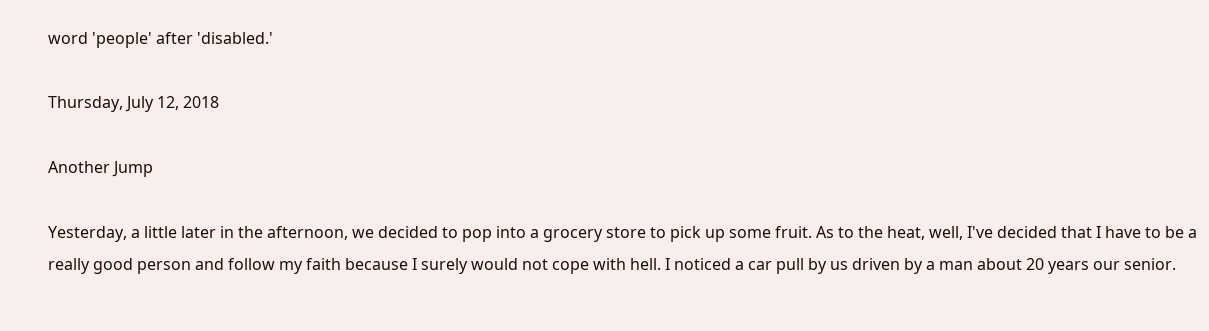word 'people' after 'disabled.'

Thursday, July 12, 2018

Another Jump

Yesterday, a little later in the afternoon, we decided to pop into a grocery store to pick up some fruit. As to the heat, well, I've decided that I have to be a really good person and follow my faith because I surely would not cope with hell. I noticed a car pull by us driven by a man about 20 years our senior.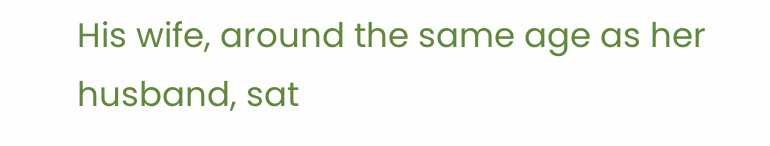His wife, around the same age as her husband, sat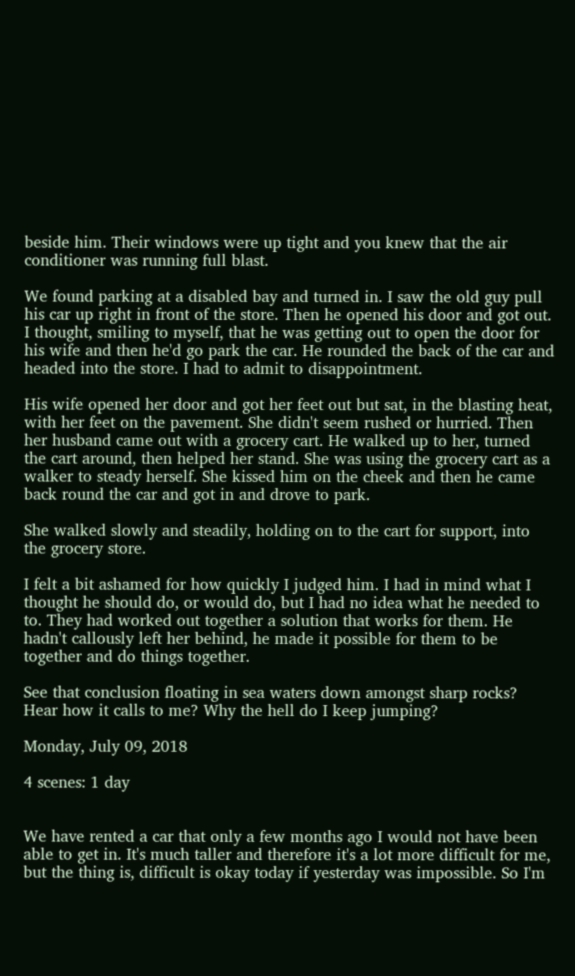beside him. Their windows were up tight and you knew that the air conditioner was running full blast.

We found parking at a disabled bay and turned in. I saw the old guy pull his car up right in front of the store. Then he opened his door and got out. I thought, smiling to myself, that he was getting out to open the door for his wife and then he'd go park the car. He rounded the back of the car and headed into the store. I had to admit to disappointment.

His wife opened her door and got her feet out but sat, in the blasting heat, with her feet on the pavement. She didn't seem rushed or hurried. Then her husband came out with a grocery cart. He walked up to her, turned the cart around, then helped her stand. She was using the grocery cart as a walker to steady herself. She kissed him on the cheek and then he came back round the car and got in and drove to park.

She walked slowly and steadily, holding on to the cart for support, into the grocery store.

I felt a bit ashamed for how quickly I judged him. I had in mind what I thought he should do, or would do, but I had no idea what he needed to to. They had worked out together a solution that works for them. He hadn't callously left her behind, he made it possible for them to be together and do things together.

See that conclusion floating in sea waters down amongst sharp rocks? Hear how it calls to me? Why the hell do I keep jumping?

Monday, July 09, 2018

4 scenes: 1 day


We have rented a car that only a few months ago I would not have been able to get in. It's much taller and therefore it's a lot more difficult for me, but the thing is, difficult is okay today if yesterday was impossible. So I'm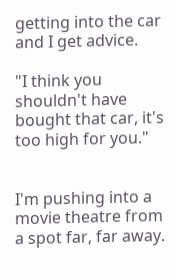getting into the car and I get advice.

"I think you shouldn't have bought that car, it's too high for you."


I'm pushing into a movie theatre from a spot far, far away.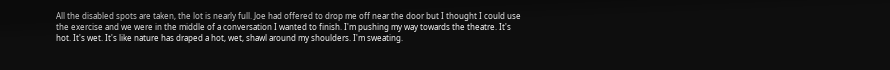All the disabled spots are taken, the lot is nearly full. Joe had offered to drop me off near the door but I thought I could use the exercise and we were in the middle of a conversation I wanted to finish. I'm pushing my way towards the theatre. It's hot. It's wet. It's like nature has draped a hot, wet, shawl around my shoulders. I'm sweating.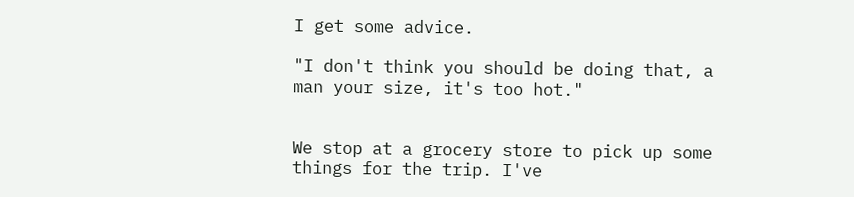I get some advice.

"I don't think you should be doing that, a man your size, it's too hot."


We stop at a grocery store to pick up some things for the trip. I've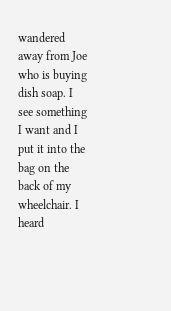wandered away from Joe who is buying dish soap. I see something I want and I put it into the bag on the back of my wheelchair. I heard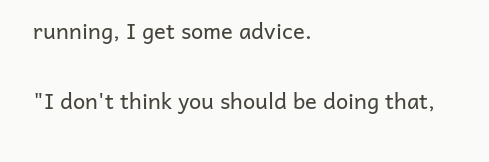running, I get some advice.

"I don't think you should be doing that,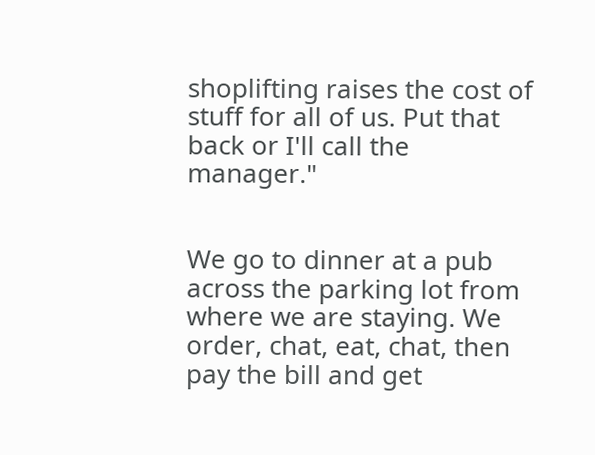shoplifting raises the cost of stuff for all of us. Put that back or I'll call the manager."


We go to dinner at a pub across the parking lot from where we are staying. We order, chat, eat, chat, then pay the bill and get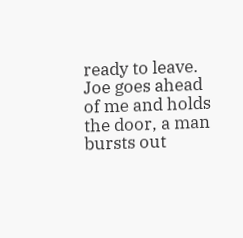ready to leave. Joe goes ahead of me and holds the door, a man bursts out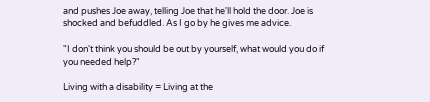and pushes Joe away, telling Joe that he'll hold the door. Joe is shocked and befuddled. As I go by he gives me advice.

"I don't think you should be out by yourself, what would you do if you needed help?"

Living with a disability = Living at the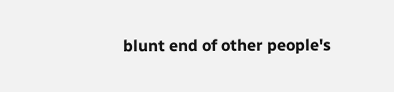blunt end of other people's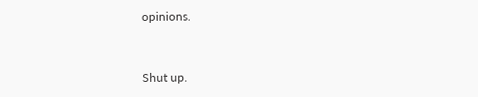opinions.


Shut up.